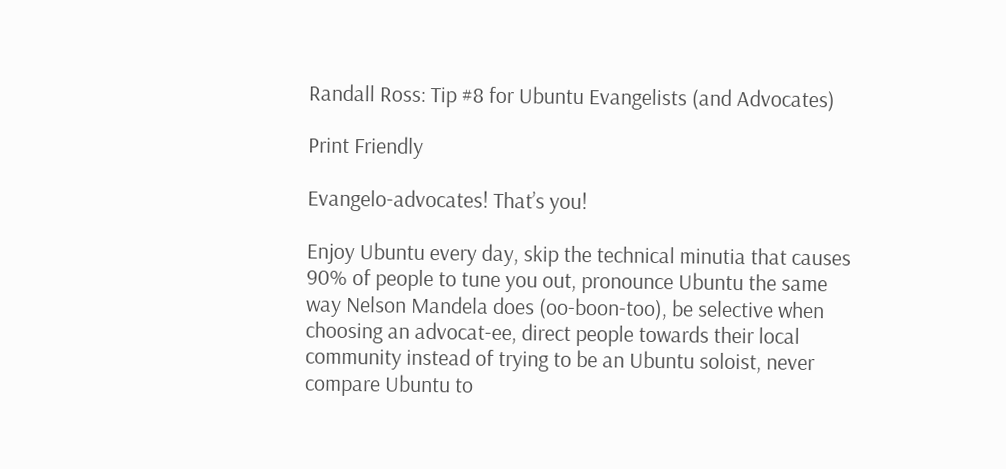Randall Ross: Tip #8 for Ubuntu Evangelists (and Advocates)

Print Friendly

Evangelo-advocates! That’s you!

Enjoy Ubuntu every day, skip the technical minutia that causes 90% of people to tune you out, pronounce Ubuntu the same way Nelson Mandela does (oo-boon-too), be selective when choosing an advocat-ee, direct people towards their local community instead of trying to be an Ubuntu soloist, never compare Ubuntu to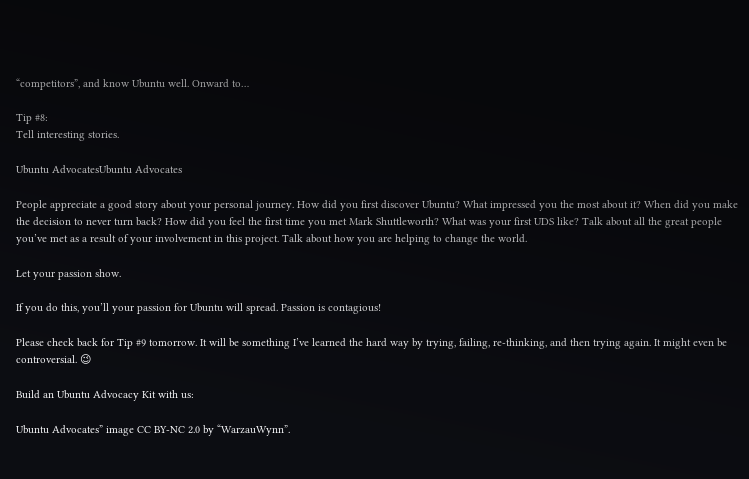“competitors”, and know Ubuntu well. Onward to…

Tip #8:
Tell interesting stories.

Ubuntu AdvocatesUbuntu Advocates

People appreciate a good story about your personal journey. How did you first discover Ubuntu? What impressed you the most about it? When did you make the decision to never turn back? How did you feel the first time you met Mark Shuttleworth? What was your first UDS like? Talk about all the great people you’ve met as a result of your involvement in this project. Talk about how you are helping to change the world.

Let your passion show.

If you do this, you’ll your passion for Ubuntu will spread. Passion is contagious!

Please check back for Tip #9 tomorrow. It will be something I’ve learned the hard way by trying, failing, re-thinking, and then trying again. It might even be controversial. 😉

Build an Ubuntu Advocacy Kit with us:

Ubuntu Advocates” image CC BY-NC 2.0 by “WarzauWynn”.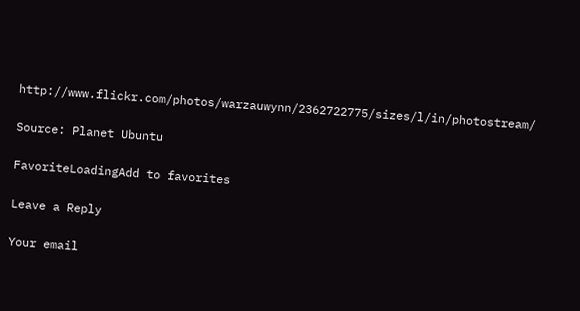http://www.flickr.com/photos/warzauwynn/2362722775/sizes/l/in/photostream/

Source: Planet Ubuntu

FavoriteLoadingAdd to favorites

Leave a Reply

Your email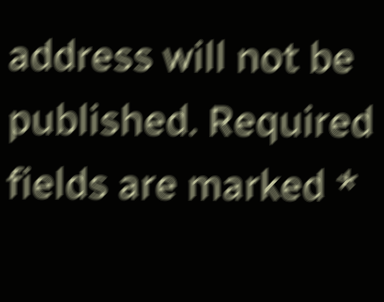address will not be published. Required fields are marked *